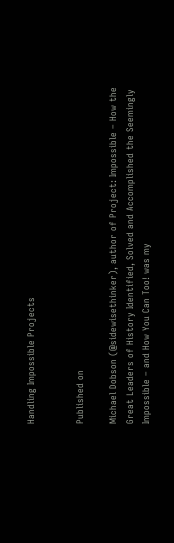Handling Impossible Projects


Published on

Michael Dobson (@sidewisethinker), author of Project: Impossible – How the Great Leaders of History Identified, Solved and Accomplished the Seemingly Impossible – and How You Can Too! was my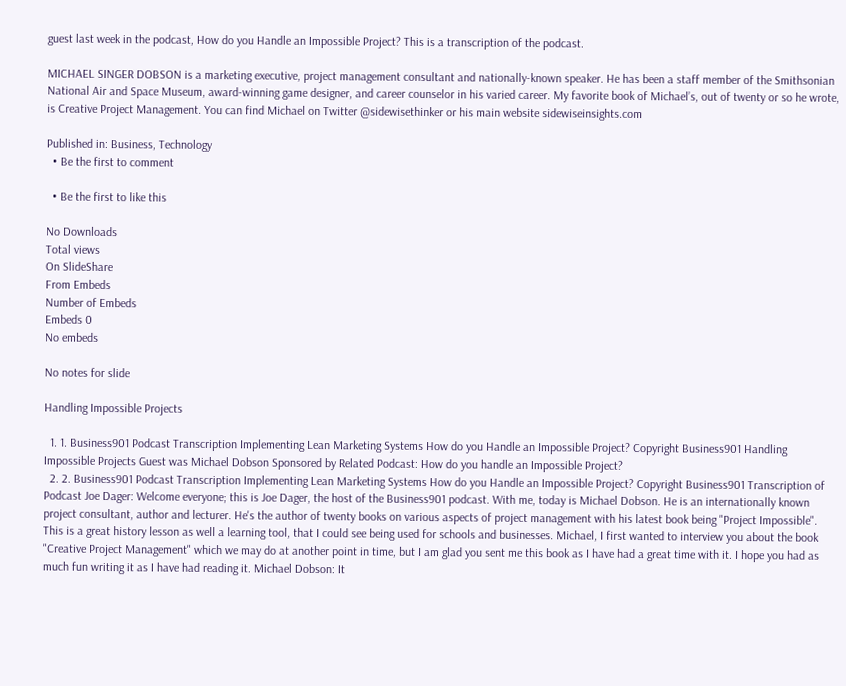guest last week in the podcast, How do you Handle an Impossible Project? This is a transcription of the podcast.

MICHAEL SINGER DOBSON is a marketing executive, project management consultant and nationally-known speaker. He has been a staff member of the Smithsonian National Air and Space Museum, award-winning game designer, and career counselor in his varied career. My favorite book of Michael’s, out of twenty or so he wrote, is Creative Project Management. You can find Michael on Twitter @sidewisethinker or his main website sidewiseinsights.com

Published in: Business, Technology
  • Be the first to comment

  • Be the first to like this

No Downloads
Total views
On SlideShare
From Embeds
Number of Embeds
Embeds 0
No embeds

No notes for slide

Handling Impossible Projects

  1. 1. Business901 Podcast Transcription Implementing Lean Marketing Systems How do you Handle an Impossible Project? Copyright Business901 Handling Impossible Projects Guest was Michael Dobson Sponsored by Related Podcast: How do you handle an Impossible Project?
  2. 2. Business901 Podcast Transcription Implementing Lean Marketing Systems How do you Handle an Impossible Project? Copyright Business901 Transcription of Podcast Joe Dager: Welcome everyone; this is Joe Dager, the host of the Business901 podcast. With me, today is Michael Dobson. He is an internationally known project consultant, author and lecturer. He's the author of twenty books on various aspects of project management with his latest book being "Project Impossible". This is a great history lesson as well a learning tool, that I could see being used for schools and businesses. Michael, I first wanted to interview you about the book "Creative Project Management" which we may do at another point in time, but I am glad you sent me this book as I have had a great time with it. I hope you had as much fun writing it as I have had reading it. Michael Dobson: It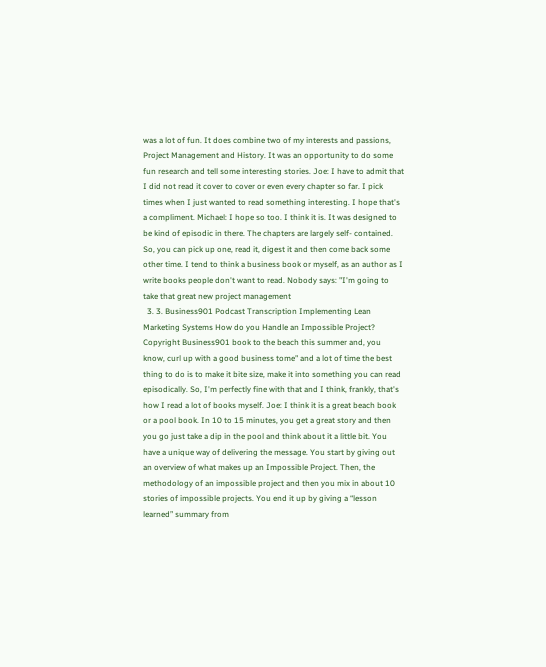was a lot of fun. It does combine two of my interests and passions, Project Management and History. It was an opportunity to do some fun research and tell some interesting stories. Joe: I have to admit that I did not read it cover to cover or even every chapter so far. I pick times when I just wanted to read something interesting. I hope that's a compliment. Michael: I hope so too. I think it is. It was designed to be kind of episodic in there. The chapters are largely self- contained. So, you can pick up one, read it, digest it and then come back some other time. I tend to think a business book or myself, as an author as I write books people don't want to read. Nobody says: "I'm going to take that great new project management
  3. 3. Business901 Podcast Transcription Implementing Lean Marketing Systems How do you Handle an Impossible Project? Copyright Business901 book to the beach this summer and, you know, curl up with a good business tome" and a lot of time the best thing to do is to make it bite size, make it into something you can read episodically. So, I'm perfectly fine with that and I think, frankly, that's how I read a lot of books myself. Joe: I think it is a great beach book or a pool book. In 10 to 15 minutes, you get a great story and then you go just take a dip in the pool and think about it a little bit. You have a unique way of delivering the message. You start by giving out an overview of what makes up an Impossible Project. Then, the methodology of an impossible project and then you mix in about 10 stories of impossible projects. You end it up by giving a “lesson learned” summary from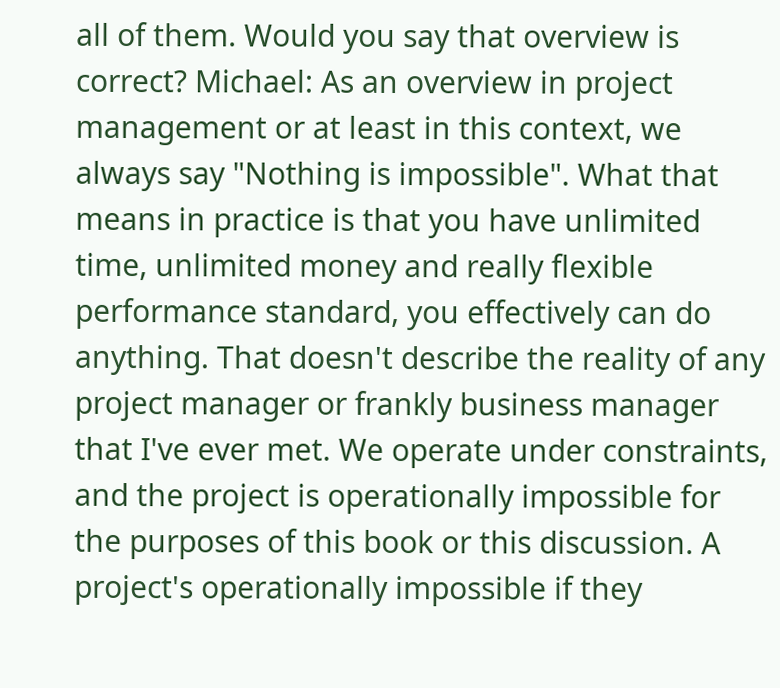all of them. Would you say that overview is correct? Michael: As an overview in project management or at least in this context, we always say "Nothing is impossible". What that means in practice is that you have unlimited time, unlimited money and really flexible performance standard, you effectively can do anything. That doesn't describe the reality of any project manager or frankly business manager that I've ever met. We operate under constraints, and the project is operationally impossible for the purposes of this book or this discussion. A project's operationally impossible if they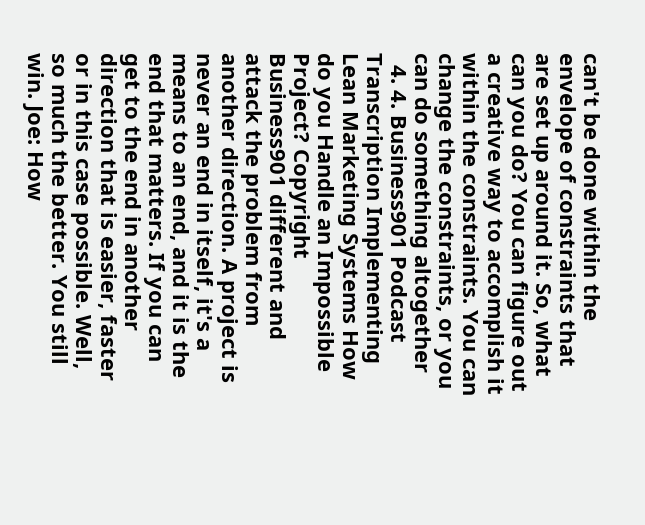can't be done within the envelope of constraints that are set up around it. So, what can you do? You can figure out a creative way to accomplish it within the constraints. You can change the constraints, or you can do something altogether
  4. 4. Business901 Podcast Transcription Implementing Lean Marketing Systems How do you Handle an Impossible Project? Copyright Business901 different and attack the problem from another direction. A project is never an end in itself, it's a means to an end, and it is the end that matters. If you can get to the end in another direction that is easier, faster or in this case possible. Well, so much the better. You still win. Joe: How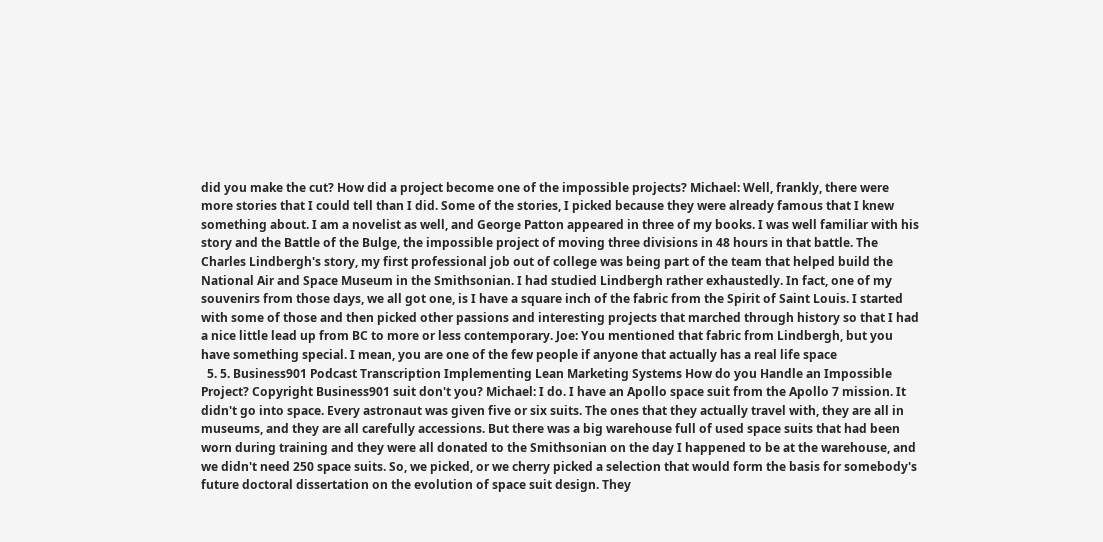did you make the cut? How did a project become one of the impossible projects? Michael: Well, frankly, there were more stories that I could tell than I did. Some of the stories, I picked because they were already famous that I knew something about. I am a novelist as well, and George Patton appeared in three of my books. I was well familiar with his story and the Battle of the Bulge, the impossible project of moving three divisions in 48 hours in that battle. The Charles Lindbergh's story, my first professional job out of college was being part of the team that helped build the National Air and Space Museum in the Smithsonian. I had studied Lindbergh rather exhaustedly. In fact, one of my souvenirs from those days, we all got one, is I have a square inch of the fabric from the Spirit of Saint Louis. I started with some of those and then picked other passions and interesting projects that marched through history so that I had a nice little lead up from BC to more or less contemporary. Joe: You mentioned that fabric from Lindbergh, but you have something special. I mean, you are one of the few people if anyone that actually has a real life space
  5. 5. Business901 Podcast Transcription Implementing Lean Marketing Systems How do you Handle an Impossible Project? Copyright Business901 suit don't you? Michael: I do. I have an Apollo space suit from the Apollo 7 mission. It didn't go into space. Every astronaut was given five or six suits. The ones that they actually travel with, they are all in museums, and they are all carefully accessions. But there was a big warehouse full of used space suits that had been worn during training and they were all donated to the Smithsonian on the day I happened to be at the warehouse, and we didn't need 250 space suits. So, we picked, or we cherry picked a selection that would form the basis for somebody's future doctoral dissertation on the evolution of space suit design. They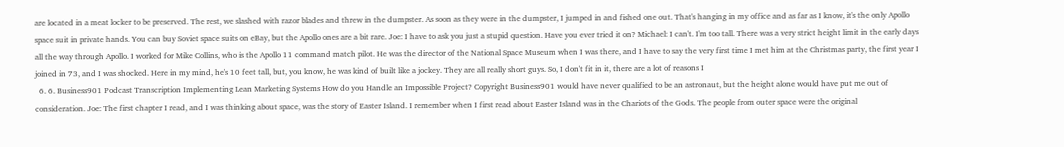are located in a meat locker to be preserved. The rest, we slashed with razor blades and threw in the dumpster. As soon as they were in the dumpster, I jumped in and fished one out. That's hanging in my office and as far as I know, it's the only Apollo space suit in private hands. You can buy Soviet space suits on eBay, but the Apollo ones are a bit rare. Joe: I have to ask you just a stupid question. Have you ever tried it on? Michael: I can't. I'm too tall. There was a very strict height limit in the early days all the way through Apollo. I worked for Mike Collins, who is the Apollo 11 command match pilot. He was the director of the National Space Museum when I was there, and I have to say the very first time I met him at the Christmas party, the first year I joined in 73, and I was shocked. Here in my mind, he's 10 feet tall, but, you know, he was kind of built like a jockey. They are all really short guys. So, I don't fit in it, there are a lot of reasons I
  6. 6. Business901 Podcast Transcription Implementing Lean Marketing Systems How do you Handle an Impossible Project? Copyright Business901 would have never qualified to be an astronaut, but the height alone would have put me out of consideration. Joe: The first chapter I read, and I was thinking about space, was the story of Easter Island. I remember when I first read about Easter Island was in the Chariots of the Gods. The people from outer space were the original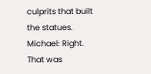culprits that built the statues. Michael: Right. That was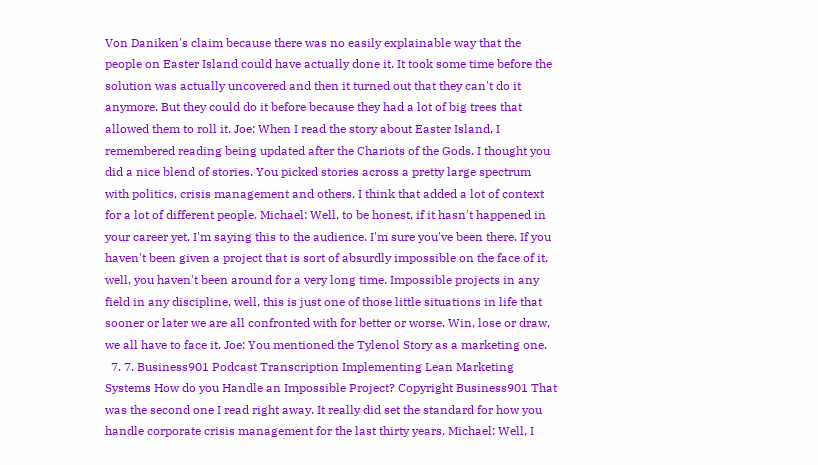Von Daniken's claim because there was no easily explainable way that the people on Easter Island could have actually done it. It took some time before the solution was actually uncovered and then it turned out that they can't do it anymore. But they could do it before because they had a lot of big trees that allowed them to roll it. Joe: When I read the story about Easter Island, I remembered reading being updated after the Chariots of the Gods. I thought you did a nice blend of stories. You picked stories across a pretty large spectrum with politics, crisis management and others. I think that added a lot of context for a lot of different people. Michael: Well, to be honest, if it hasn't happened in your career yet, I'm saying this to the audience. I'm sure you've been there. If you haven't been given a project that is sort of absurdly impossible on the face of it, well, you haven't been around for a very long time. Impossible projects in any field in any discipline, well, this is just one of those little situations in life that sooner or later we are all confronted with for better or worse. Win, lose or draw, we all have to face it. Joe: You mentioned the Tylenol Story as a marketing one.
  7. 7. Business901 Podcast Transcription Implementing Lean Marketing Systems How do you Handle an Impossible Project? Copyright Business901 That was the second one I read right away. It really did set the standard for how you handle corporate crisis management for the last thirty years. Michael: Well, I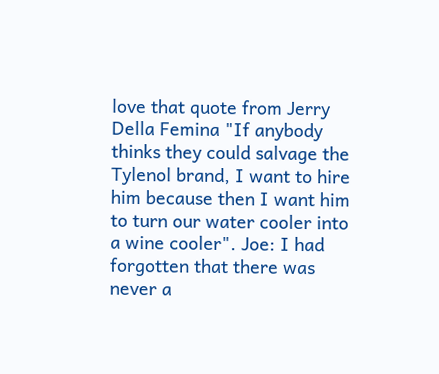love that quote from Jerry Della Femina "If anybody thinks they could salvage the Tylenol brand, I want to hire him because then I want him to turn our water cooler into a wine cooler". Joe: I had forgotten that there was never a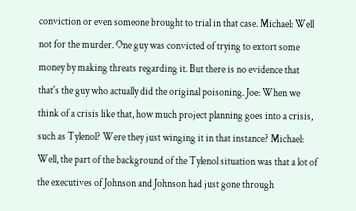conviction or even someone brought to trial in that case. Michael: Well not for the murder. One guy was convicted of trying to extort some money by making threats regarding it. But there is no evidence that that's the guy who actually did the original poisoning. Joe: When we think of a crisis like that, how much project planning goes into a crisis, such as Tylenol? Were they just winging it in that instance? Michael: Well, the part of the background of the Tylenol situation was that a lot of the executives of Johnson and Johnson had just gone through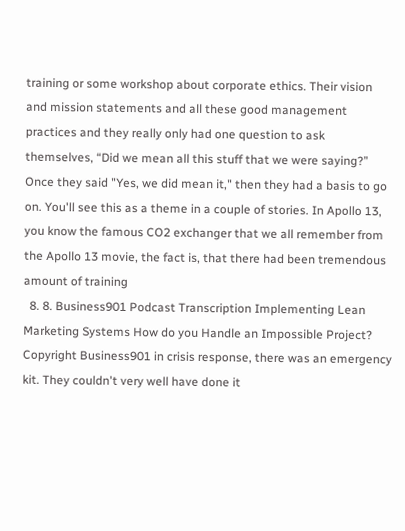training or some workshop about corporate ethics. Their vision and mission statements and all these good management practices and they really only had one question to ask themselves, “Did we mean all this stuff that we were saying?” Once they said "Yes, we did mean it," then they had a basis to go on. You'll see this as a theme in a couple of stories. In Apollo 13, you know the famous CO2 exchanger that we all remember from the Apollo 13 movie, the fact is, that there had been tremendous amount of training
  8. 8. Business901 Podcast Transcription Implementing Lean Marketing Systems How do you Handle an Impossible Project? Copyright Business901 in crisis response, there was an emergency kit. They couldn't very well have done it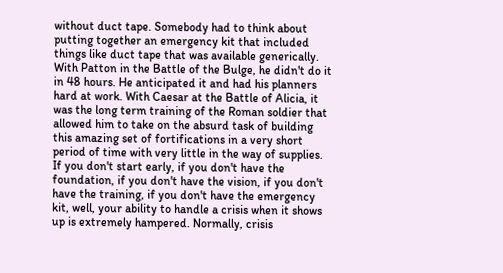without duct tape. Somebody had to think about putting together an emergency kit that included things like duct tape that was available generically. With Patton in the Battle of the Bulge, he didn't do it in 48 hours. He anticipated it and had his planners hard at work. With Caesar at the Battle of Alicia, it was the long term training of the Roman soldier that allowed him to take on the absurd task of building this amazing set of fortifications in a very short period of time with very little in the way of supplies. If you don't start early, if you don't have the foundation, if you don't have the vision, if you don't have the training, if you don't have the emergency kit, well, your ability to handle a crisis when it shows up is extremely hampered. Normally, crisis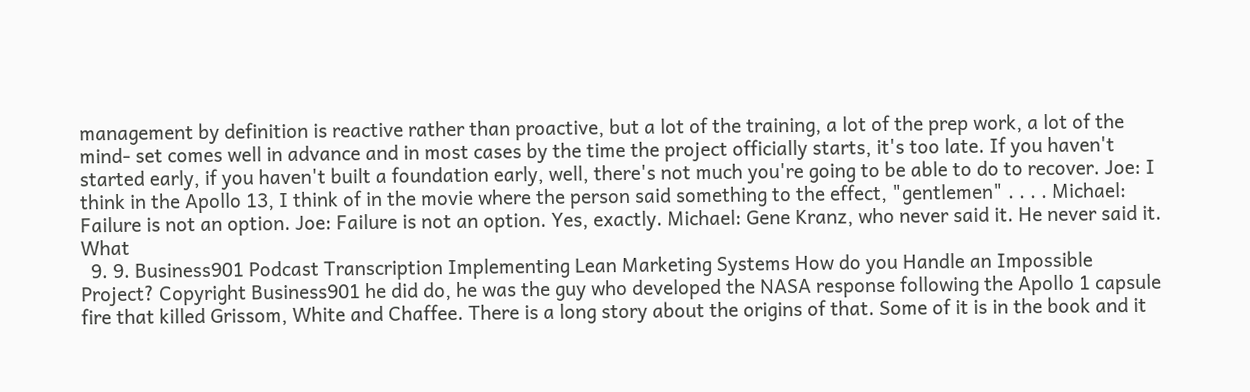management by definition is reactive rather than proactive, but a lot of the training, a lot of the prep work, a lot of the mind- set comes well in advance and in most cases by the time the project officially starts, it's too late. If you haven't started early, if you haven't built a foundation early, well, there's not much you're going to be able to do to recover. Joe: I think in the Apollo 13, I think of in the movie where the person said something to the effect, "gentlemen" . . . . Michael: Failure is not an option. Joe: Failure is not an option. Yes, exactly. Michael: Gene Kranz, who never said it. He never said it. What
  9. 9. Business901 Podcast Transcription Implementing Lean Marketing Systems How do you Handle an Impossible Project? Copyright Business901 he did do, he was the guy who developed the NASA response following the Apollo 1 capsule fire that killed Grissom, White and Chaffee. There is a long story about the origins of that. Some of it is in the book and it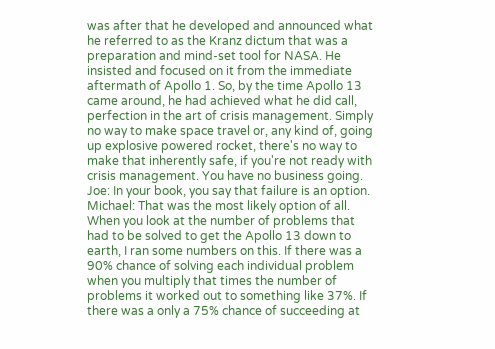was after that he developed and announced what he referred to as the Kranz dictum that was a preparation and mind-set tool for NASA. He insisted and focused on it from the immediate aftermath of Apollo 1. So, by the time Apollo 13 came around, he had achieved what he did call, perfection in the art of crisis management. Simply no way to make space travel or, any kind of, going up explosive powered rocket, there's no way to make that inherently safe, if you're not ready with crisis management. You have no business going. Joe: In your book, you say that failure is an option. Michael: That was the most likely option of all. When you look at the number of problems that had to be solved to get the Apollo 13 down to earth, I ran some numbers on this. If there was a 90% chance of solving each individual problem when you multiply that times the number of problems it worked out to something like 37%. If there was a only a 75% chance of succeeding at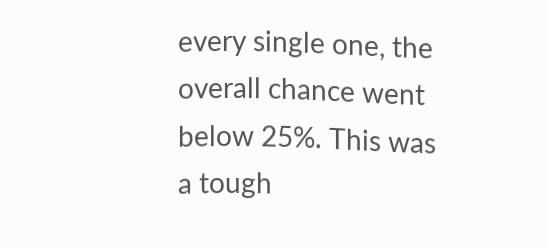every single one, the overall chance went below 25%. This was a tough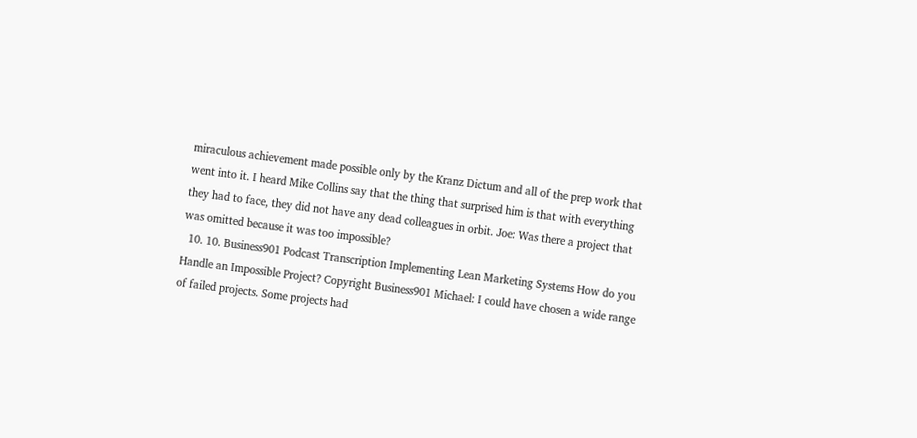miraculous achievement made possible only by the Kranz Dictum and all of the prep work that went into it. I heard Mike Collins say that the thing that surprised him is that with everything they had to face, they did not have any dead colleagues in orbit. Joe: Was there a project that was omitted because it was too impossible?
  10. 10. Business901 Podcast Transcription Implementing Lean Marketing Systems How do you Handle an Impossible Project? Copyright Business901 Michael: I could have chosen a wide range of failed projects. Some projects had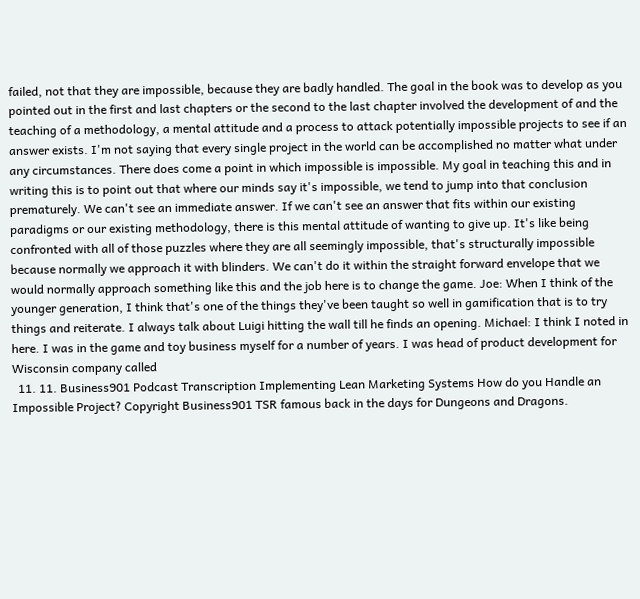failed, not that they are impossible, because they are badly handled. The goal in the book was to develop as you pointed out in the first and last chapters or the second to the last chapter involved the development of and the teaching of a methodology, a mental attitude and a process to attack potentially impossible projects to see if an answer exists. I'm not saying that every single project in the world can be accomplished no matter what under any circumstances. There does come a point in which impossible is impossible. My goal in teaching this and in writing this is to point out that where our minds say it's impossible, we tend to jump into that conclusion prematurely. We can't see an immediate answer. If we can't see an answer that fits within our existing paradigms or our existing methodology, there is this mental attitude of wanting to give up. It's like being confronted with all of those puzzles where they are all seemingly impossible, that's structurally impossible because normally we approach it with blinders. We can't do it within the straight forward envelope that we would normally approach something like this and the job here is to change the game. Joe: When I think of the younger generation, I think that's one of the things they've been taught so well in gamification that is to try things and reiterate. I always talk about Luigi hitting the wall till he finds an opening. Michael: I think I noted in here. I was in the game and toy business myself for a number of years. I was head of product development for Wisconsin company called
  11. 11. Business901 Podcast Transcription Implementing Lean Marketing Systems How do you Handle an Impossible Project? Copyright Business901 TSR famous back in the days for Dungeons and Dragons.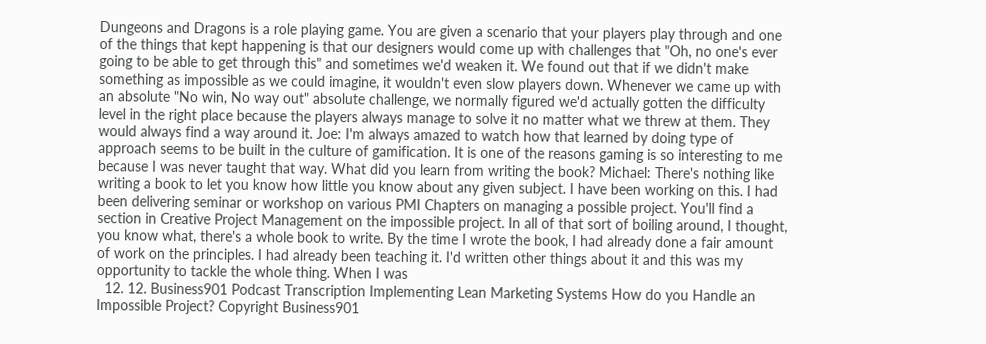Dungeons and Dragons is a role playing game. You are given a scenario that your players play through and one of the things that kept happening is that our designers would come up with challenges that "Oh, no one's ever going to be able to get through this" and sometimes we'd weaken it. We found out that if we didn't make something as impossible as we could imagine, it wouldn't even slow players down. Whenever we came up with an absolute "No win, No way out" absolute challenge, we normally figured we'd actually gotten the difficulty level in the right place because the players always manage to solve it no matter what we threw at them. They would always find a way around it. Joe: I'm always amazed to watch how that learned by doing type of approach seems to be built in the culture of gamification. It is one of the reasons gaming is so interesting to me because I was never taught that way. What did you learn from writing the book? Michael: There's nothing like writing a book to let you know how little you know about any given subject. I have been working on this. I had been delivering seminar or workshop on various PMI Chapters on managing a possible project. You'll find a section in Creative Project Management on the impossible project. In all of that sort of boiling around, I thought, you know what, there's a whole book to write. By the time I wrote the book, I had already done a fair amount of work on the principles. I had already been teaching it. I'd written other things about it and this was my opportunity to tackle the whole thing. When I was
  12. 12. Business901 Podcast Transcription Implementing Lean Marketing Systems How do you Handle an Impossible Project? Copyright Business901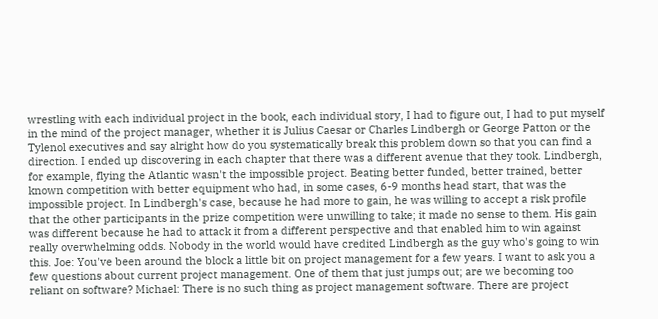wrestling with each individual project in the book, each individual story, I had to figure out, I had to put myself in the mind of the project manager, whether it is Julius Caesar or Charles Lindbergh or George Patton or the Tylenol executives and say alright how do you systematically break this problem down so that you can find a direction. I ended up discovering in each chapter that there was a different avenue that they took. Lindbergh, for example, flying the Atlantic wasn't the impossible project. Beating better funded, better trained, better known competition with better equipment who had, in some cases, 6-9 months head start, that was the impossible project. In Lindbergh's case, because he had more to gain, he was willing to accept a risk profile that the other participants in the prize competition were unwilling to take; it made no sense to them. His gain was different because he had to attack it from a different perspective and that enabled him to win against really overwhelming odds. Nobody in the world would have credited Lindbergh as the guy who's going to win this. Joe: You've been around the block a little bit on project management for a few years. I want to ask you a few questions about current project management. One of them that just jumps out; are we becoming too reliant on software? Michael: There is no such thing as project management software. There are project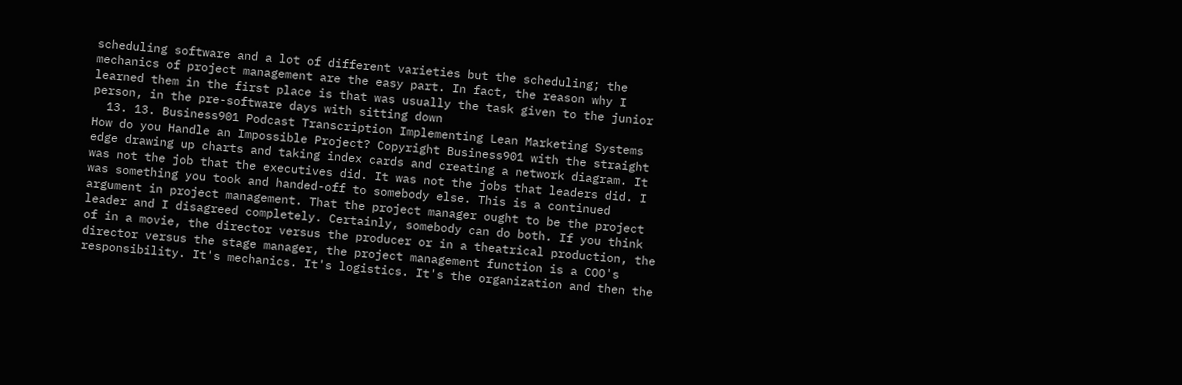scheduling software and a lot of different varieties but the scheduling; the mechanics of project management are the easy part. In fact, the reason why I learned them in the first place is that was usually the task given to the junior person, in the pre-software days with sitting down
  13. 13. Business901 Podcast Transcription Implementing Lean Marketing Systems How do you Handle an Impossible Project? Copyright Business901 with the straight edge drawing up charts and taking index cards and creating a network diagram. It was not the job that the executives did. It was not the jobs that leaders did. I was something you took and handed-off to somebody else. This is a continued argument in project management. That the project manager ought to be the project leader and I disagreed completely. Certainly, somebody can do both. If you think of in a movie, the director versus the producer or in a theatrical production, the director versus the stage manager, the project management function is a COO's responsibility. It's mechanics. It's logistics. It's the organization and then the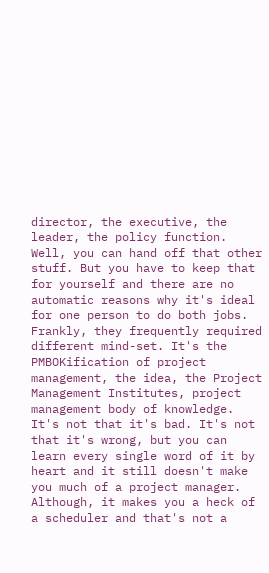director, the executive, the leader, the policy function. Well, you can hand off that other stuff. But you have to keep that for yourself and there are no automatic reasons why it's ideal for one person to do both jobs. Frankly, they frequently required different mind-set. It's the PMBOKification of project management, the idea, the Project Management Institutes, project management body of knowledge. It's not that it's bad. It's not that it's wrong, but you can learn every single word of it by heart and it still doesn't make you much of a project manager. Although, it makes you a heck of a scheduler and that's not a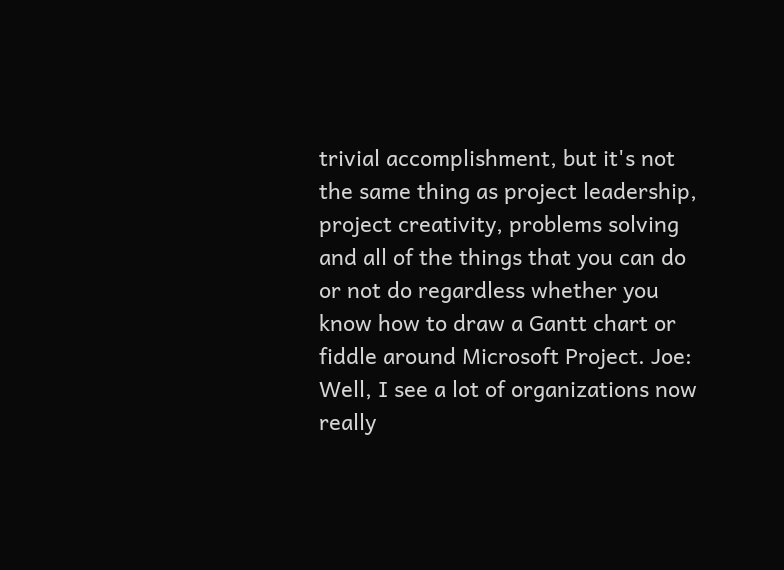trivial accomplishment, but it's not the same thing as project leadership, project creativity, problems solving and all of the things that you can do or not do regardless whether you know how to draw a Gantt chart or fiddle around Microsoft Project. Joe: Well, I see a lot of organizations now really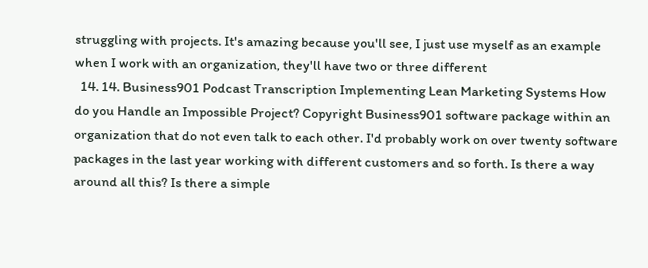struggling with projects. It's amazing because you'll see, I just use myself as an example when I work with an organization, they'll have two or three different
  14. 14. Business901 Podcast Transcription Implementing Lean Marketing Systems How do you Handle an Impossible Project? Copyright Business901 software package within an organization that do not even talk to each other. I'd probably work on over twenty software packages in the last year working with different customers and so forth. Is there a way around all this? Is there a simple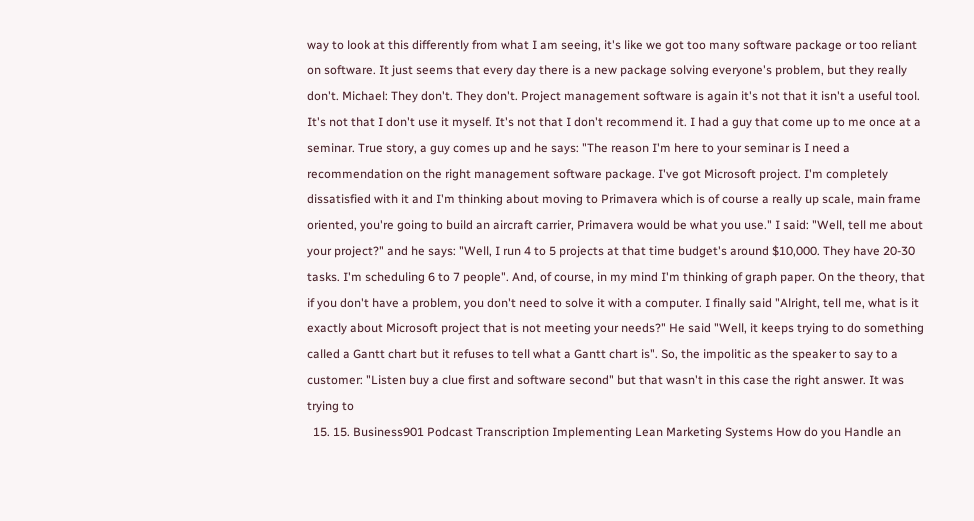way to look at this differently from what I am seeing, it's like we got too many software package or too reliant on software. It just seems that every day there is a new package solving everyone's problem, but they really don't. Michael: They don't. They don't. Project management software is again it's not that it isn't a useful tool. It's not that I don't use it myself. It's not that I don't recommend it. I had a guy that come up to me once at a seminar. True story, a guy comes up and he says: "The reason I'm here to your seminar is I need a recommendation on the right management software package. I've got Microsoft project. I'm completely dissatisfied with it and I'm thinking about moving to Primavera which is of course a really up scale, main frame oriented, you're going to build an aircraft carrier, Primavera would be what you use." I said: "Well, tell me about your project?" and he says: "Well, I run 4 to 5 projects at that time budget's around $10,000. They have 20-30 tasks. I'm scheduling 6 to 7 people". And, of course, in my mind I'm thinking of graph paper. On the theory, that if you don't have a problem, you don't need to solve it with a computer. I finally said "Alright, tell me, what is it exactly about Microsoft project that is not meeting your needs?" He said "Well, it keeps trying to do something called a Gantt chart but it refuses to tell what a Gantt chart is". So, the impolitic as the speaker to say to a customer: "Listen buy a clue first and software second" but that wasn't in this case the right answer. It was trying to
  15. 15. Business901 Podcast Transcription Implementing Lean Marketing Systems How do you Handle an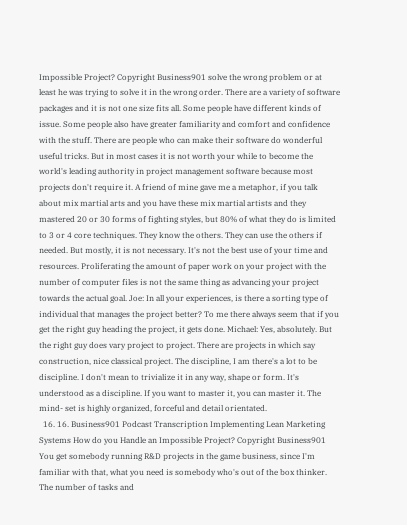Impossible Project? Copyright Business901 solve the wrong problem or at least he was trying to solve it in the wrong order. There are a variety of software packages and it is not one size fits all. Some people have different kinds of issue. Some people also have greater familiarity and comfort and confidence with the stuff. There are people who can make their software do wonderful useful tricks. But in most cases it is not worth your while to become the world's leading authority in project management software because most projects don't require it. A friend of mine gave me a metaphor, if you talk about mix martial arts and you have these mix martial artists and they mastered 20 or 30 forms of fighting styles, but 80% of what they do is limited to 3 or 4 core techniques. They know the others. They can use the others if needed. But mostly, it is not necessary. It's not the best use of your time and resources. Proliferating the amount of paper work on your project with the number of computer files is not the same thing as advancing your project towards the actual goal. Joe: In all your experiences, is there a sorting type of individual that manages the project better? To me there always seem that if you get the right guy heading the project, it gets done. Michael: Yes, absolutely. But the right guy does vary project to project. There are projects in which say construction, nice classical project. The discipline, I am there's a lot to be discipline. I don't mean to trivialize it in any way, shape or form. It's understood as a discipline. If you want to master it, you can master it. The mind- set is highly organized, forceful and detail orientated.
  16. 16. Business901 Podcast Transcription Implementing Lean Marketing Systems How do you Handle an Impossible Project? Copyright Business901 You get somebody running R&D projects in the game business, since I'm familiar with that, what you need is somebody who's out of the box thinker. The number of tasks and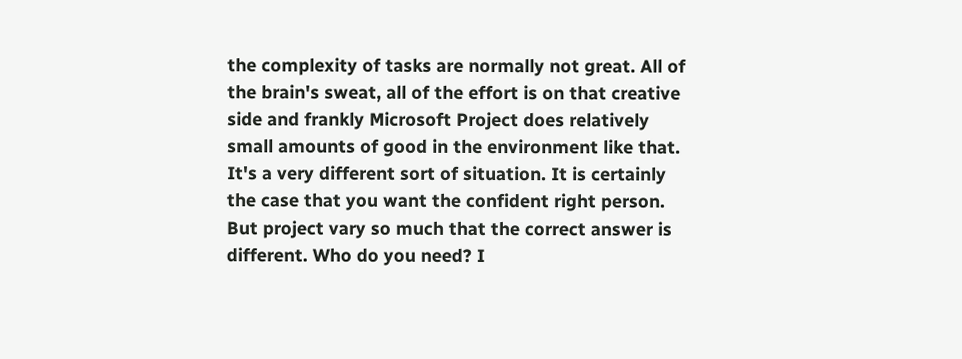the complexity of tasks are normally not great. All of the brain's sweat, all of the effort is on that creative side and frankly Microsoft Project does relatively small amounts of good in the environment like that. It's a very different sort of situation. It is certainly the case that you want the confident right person. But project vary so much that the correct answer is different. Who do you need? I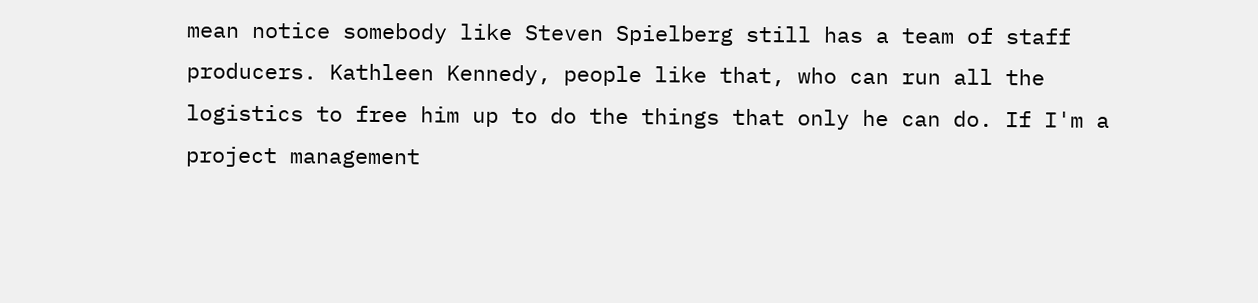mean notice somebody like Steven Spielberg still has a team of staff producers. Kathleen Kennedy, people like that, who can run all the logistics to free him up to do the things that only he can do. If I'm a project management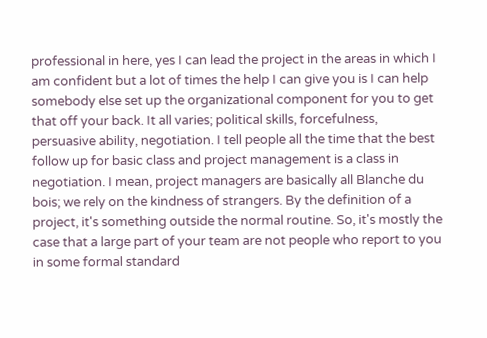professional in here, yes I can lead the project in the areas in which I am confident but a lot of times the help I can give you is I can help somebody else set up the organizational component for you to get that off your back. It all varies; political skills, forcefulness, persuasive ability, negotiation. I tell people all the time that the best follow up for basic class and project management is a class in negotiation. I mean, project managers are basically all Blanche du bois; we rely on the kindness of strangers. By the definition of a project, it's something outside the normal routine. So, it's mostly the case that a large part of your team are not people who report to you in some formal standard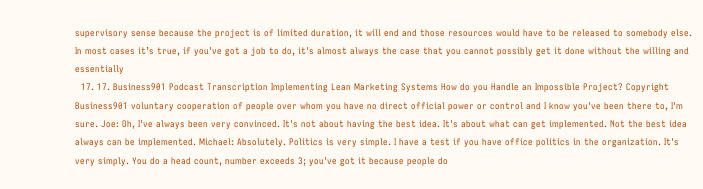supervisory sense because the project is of limited duration, it will end and those resources would have to be released to somebody else. In most cases it’s true, if you've got a job to do, it's almost always the case that you cannot possibly get it done without the willing and essentially
  17. 17. Business901 Podcast Transcription Implementing Lean Marketing Systems How do you Handle an Impossible Project? Copyright Business901 voluntary cooperation of people over whom you have no direct official power or control and I know you've been there to, I'm sure. Joe: Oh, I've always been very convinced. It's not about having the best idea. It's about what can get implemented. Not the best idea always can be implemented. Michael: Absolutely. Politics is very simple. I have a test if you have office politics in the organization. It's very simply. You do a head count, number exceeds 3; you've got it because people do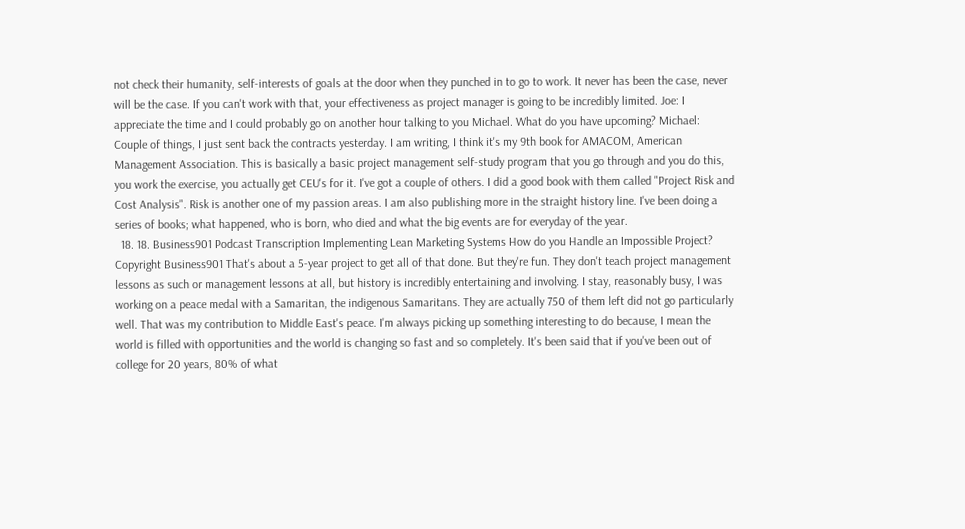not check their humanity, self-interests of goals at the door when they punched in to go to work. It never has been the case, never will be the case. If you can't work with that, your effectiveness as project manager is going to be incredibly limited. Joe: I appreciate the time and I could probably go on another hour talking to you Michael. What do you have upcoming? Michael: Couple of things, I just sent back the contracts yesterday. I am writing, I think it's my 9th book for AMACOM, American Management Association. This is basically a basic project management self-study program that you go through and you do this, you work the exercise, you actually get CEU's for it. I've got a couple of others. I did a good book with them called "Project Risk and Cost Analysis". Risk is another one of my passion areas. I am also publishing more in the straight history line. I've been doing a series of books; what happened, who is born, who died and what the big events are for everyday of the year.
  18. 18. Business901 Podcast Transcription Implementing Lean Marketing Systems How do you Handle an Impossible Project? Copyright Business901 That's about a 5-year project to get all of that done. But they're fun. They don't teach project management lessons as such or management lessons at all, but history is incredibly entertaining and involving. I stay, reasonably busy, I was working on a peace medal with a Samaritan, the indigenous Samaritans. They are actually 750 of them left did not go particularly well. That was my contribution to Middle East's peace. I'm always picking up something interesting to do because, I mean the world is filled with opportunities and the world is changing so fast and so completely. It's been said that if you've been out of college for 20 years, 80% of what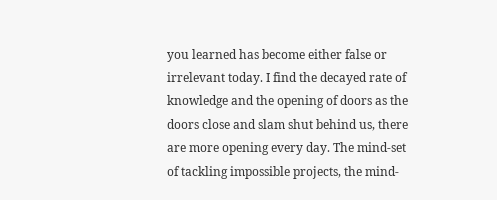you learned has become either false or irrelevant today. I find the decayed rate of knowledge and the opening of doors as the doors close and slam shut behind us, there are more opening every day. The mind-set of tackling impossible projects, the mind-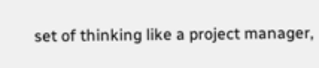set of thinking like a project manager,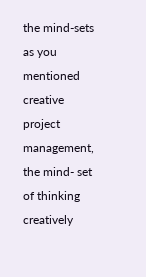the mind-sets as you mentioned creative project management, the mind- set of thinking creatively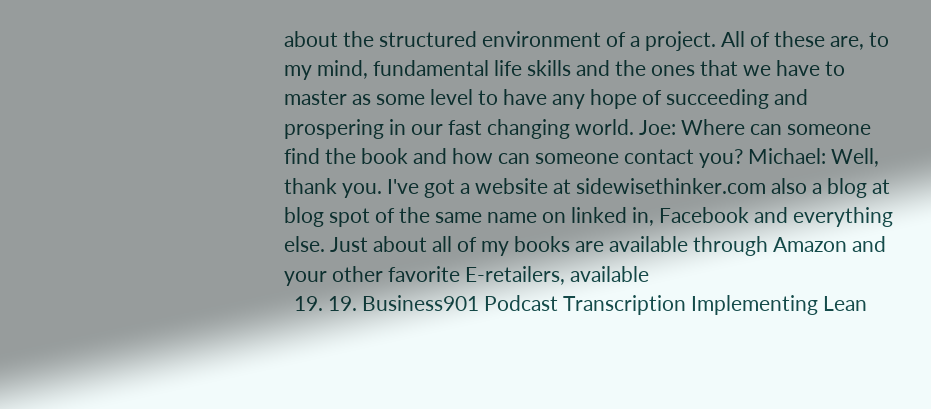about the structured environment of a project. All of these are, to my mind, fundamental life skills and the ones that we have to master as some level to have any hope of succeeding and prospering in our fast changing world. Joe: Where can someone find the book and how can someone contact you? Michael: Well, thank you. I've got a website at sidewisethinker.com also a blog at blog spot of the same name on linked in, Facebook and everything else. Just about all of my books are available through Amazon and your other favorite E-retailers, available
  19. 19. Business901 Podcast Transcription Implementing Lean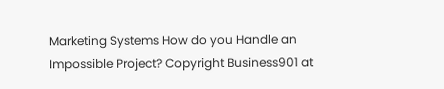Marketing Systems How do you Handle an Impossible Project? Copyright Business901 at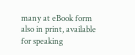many at eBook form also in print, available for speaking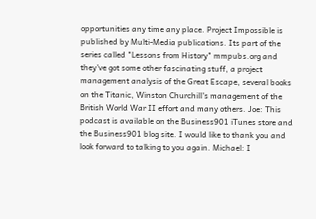opportunities any time any place. Project Impossible is published by Multi-Media publications. Its part of the series called "Lessons from History" mmpubs.org and they've got some other fascinating stuff, a project management analysis of the Great Escape, several books on the Titanic, Winston Churchill's management of the British World War II effort and many others. Joe: This podcast is available on the Business901 iTunes store and the Business901 blog site. I would like to thank you and look forward to talking to you again. Michael: I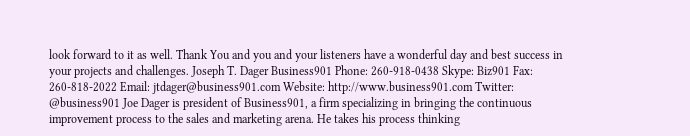look forward to it as well. Thank You and you and your listeners have a wonderful day and best success in your projects and challenges. Joseph T. Dager Business901 Phone: 260-918-0438 Skype: Biz901 Fax: 260-818-2022 Email: jtdager@business901.com Website: http://www.business901.com Twitter: @business901 Joe Dager is president of Business901, a firm specializing in bringing the continuous improvement process to the sales and marketing arena. He takes his process thinking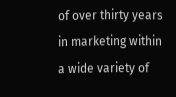of over thirty years in marketing within a wide variety of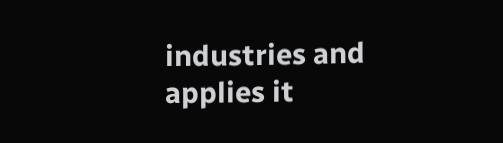industries and applies it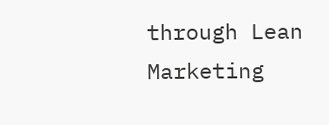through Lean Marketing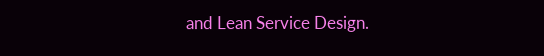and Lean Service Design.